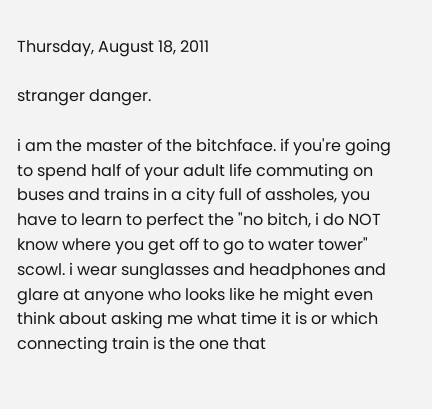Thursday, August 18, 2011

stranger danger.

i am the master of the bitchface. if you're going to spend half of your adult life commuting on buses and trains in a city full of assholes, you have to learn to perfect the "no bitch, i do NOT know where you get off to go to water tower" scowl. i wear sunglasses and headphones and glare at anyone who looks like he might even think about asking me what time it is or which connecting train is the one that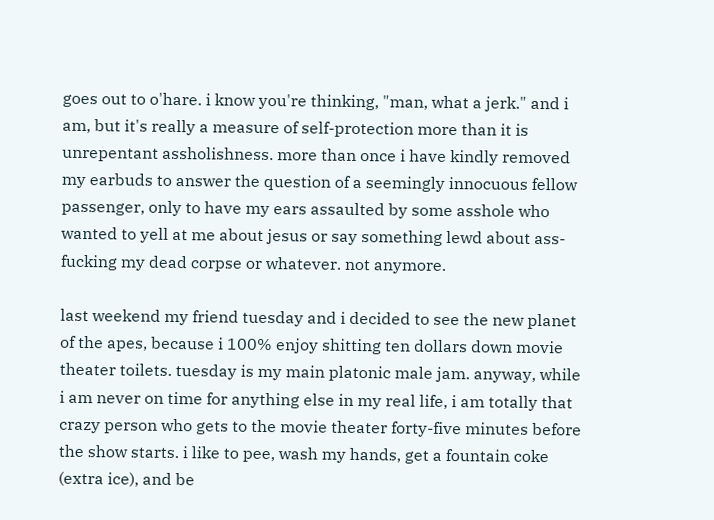goes out to o'hare. i know you're thinking, "man, what a jerk." and i am, but it's really a measure of self-protection more than it is unrepentant assholishness. more than once i have kindly removed my earbuds to answer the question of a seemingly innocuous fellow passenger, only to have my ears assaulted by some asshole who wanted to yell at me about jesus or say something lewd about ass-fucking my dead corpse or whatever. not anymore.

last weekend my friend tuesday and i decided to see the new planet of the apes, because i 100% enjoy shitting ten dollars down movie theater toilets. tuesday is my main platonic male jam. anyway, while i am never on time for anything else in my real life, i am totally that crazy person who gets to the movie theater forty-five minutes before the show starts. i like to pee, wash my hands, get a fountain coke (extra ice), and be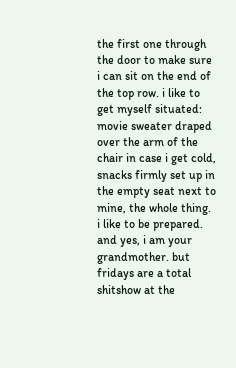the first one through the door to make sure i can sit on the end of the top row. i like to get myself situated: movie sweater draped over the arm of the chair in case i get cold, snacks firmly set up in the empty seat next to mine, the whole thing. i like to be prepared. and yes, i am your grandmother. but fridays are a total shitshow at the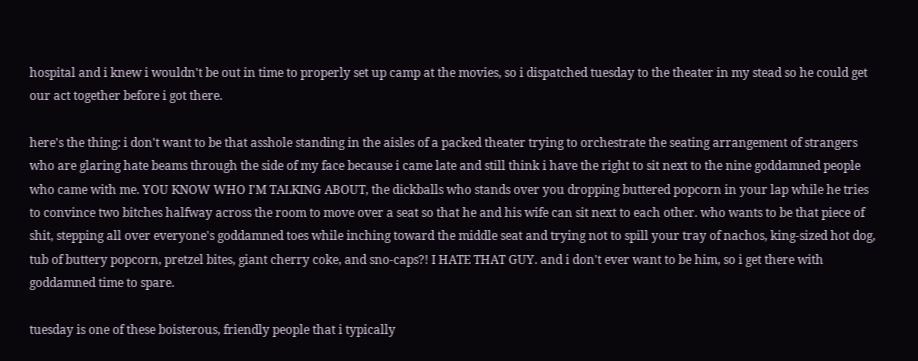hospital and i knew i wouldn't be out in time to properly set up camp at the movies, so i dispatched tuesday to the theater in my stead so he could get our act together before i got there.

here's the thing: i don't want to be that asshole standing in the aisles of a packed theater trying to orchestrate the seating arrangement of strangers who are glaring hate beams through the side of my face because i came late and still think i have the right to sit next to the nine goddamned people who came with me. YOU KNOW WHO I'M TALKING ABOUT, the dickballs who stands over you dropping buttered popcorn in your lap while he tries to convince two bitches halfway across the room to move over a seat so that he and his wife can sit next to each other. who wants to be that piece of shit, stepping all over everyone's goddamned toes while inching toward the middle seat and trying not to spill your tray of nachos, king-sized hot dog, tub of buttery popcorn, pretzel bites, giant cherry coke, and sno-caps?! I HATE THAT GUY. and i don't ever want to be him, so i get there with goddamned time to spare.

tuesday is one of these boisterous, friendly people that i typically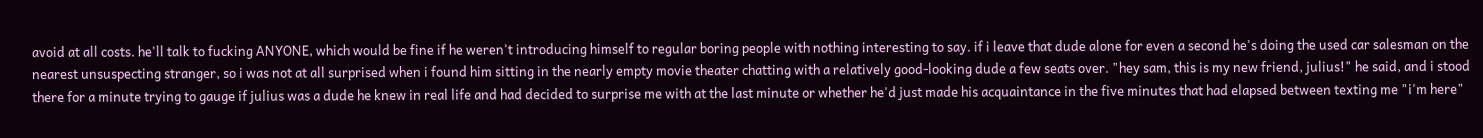avoid at all costs. he'll talk to fucking ANYONE, which would be fine if he weren't introducing himself to regular boring people with nothing interesting to say. if i leave that dude alone for even a second he's doing the used car salesman on the nearest unsuspecting stranger, so i was not at all surprised when i found him sitting in the nearly empty movie theater chatting with a relatively good-looking dude a few seats over. "hey sam, this is my new friend, julius!" he said, and i stood there for a minute trying to gauge if julius was a dude he knew in real life and had decided to surprise me with at the last minute or whether he'd just made his acquaintance in the five minutes that had elapsed between texting me "i'm here"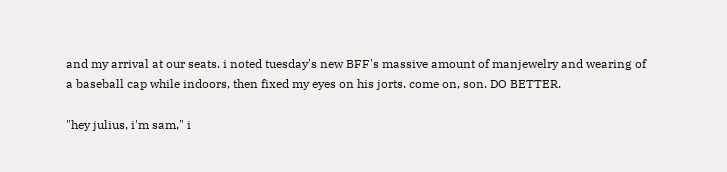and my arrival at our seats. i noted tuesday's new BFF's massive amount of manjewelry and wearing of a baseball cap while indoors, then fixed my eyes on his jorts. come on, son. DO BETTER.

"hey julius, i'm sam," i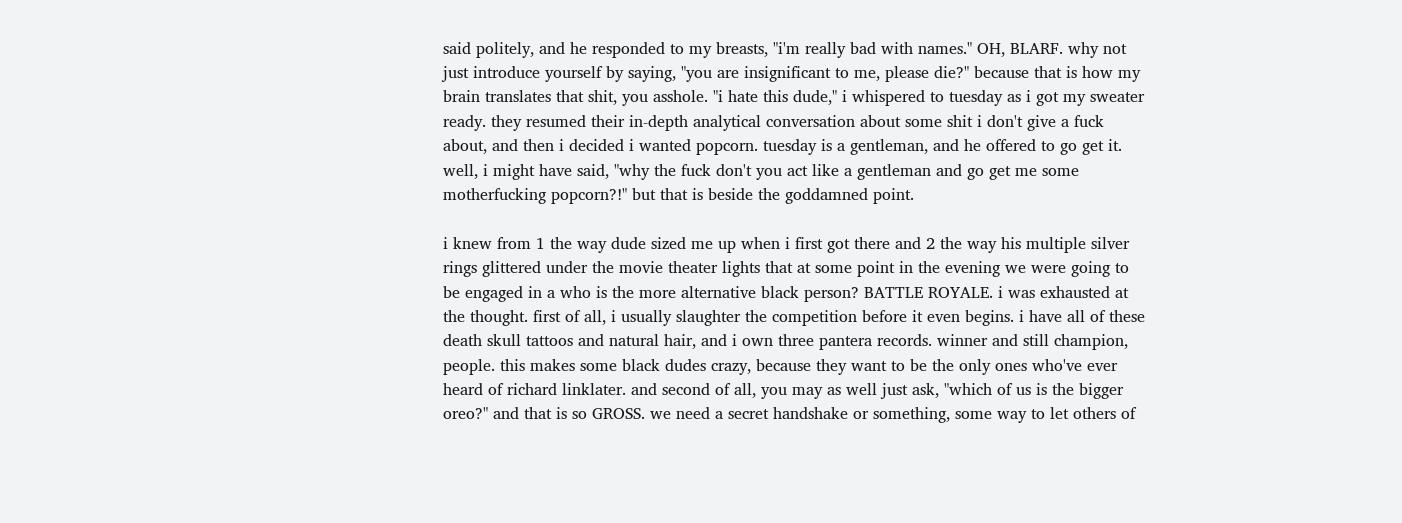said politely, and he responded to my breasts, "i'm really bad with names." OH, BLARF. why not just introduce yourself by saying, "you are insignificant to me, please die?" because that is how my brain translates that shit, you asshole. "i hate this dude," i whispered to tuesday as i got my sweater ready. they resumed their in-depth analytical conversation about some shit i don't give a fuck about, and then i decided i wanted popcorn. tuesday is a gentleman, and he offered to go get it. well, i might have said, "why the fuck don't you act like a gentleman and go get me some motherfucking popcorn?!" but that is beside the goddamned point.

i knew from 1 the way dude sized me up when i first got there and 2 the way his multiple silver rings glittered under the movie theater lights that at some point in the evening we were going to be engaged in a who is the more alternative black person? BATTLE ROYALE. i was exhausted at the thought. first of all, i usually slaughter the competition before it even begins. i have all of these death skull tattoos and natural hair, and i own three pantera records. winner and still champion, people. this makes some black dudes crazy, because they want to be the only ones who've ever heard of richard linklater. and second of all, you may as well just ask, "which of us is the bigger oreo?" and that is so GROSS. we need a secret handshake or something, some way to let others of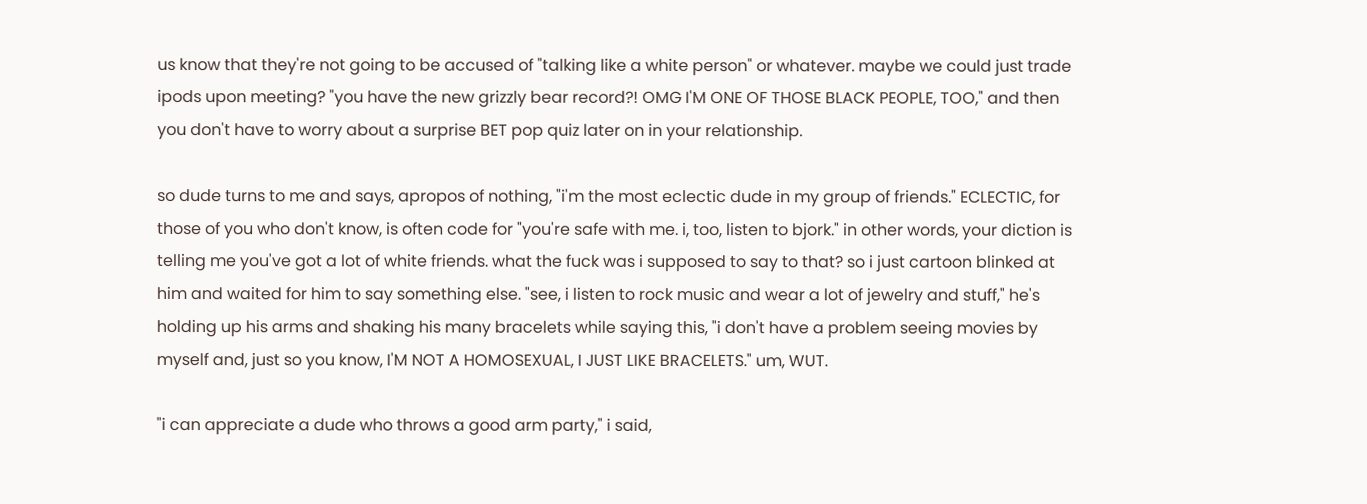us know that they're not going to be accused of "talking like a white person" or whatever. maybe we could just trade ipods upon meeting? "you have the new grizzly bear record?! OMG I'M ONE OF THOSE BLACK PEOPLE, TOO," and then you don't have to worry about a surprise BET pop quiz later on in your relationship.

so dude turns to me and says, apropos of nothing, "i'm the most eclectic dude in my group of friends." ECLECTIC, for those of you who don't know, is often code for "you're safe with me. i, too, listen to bjork." in other words, your diction is telling me you've got a lot of white friends. what the fuck was i supposed to say to that? so i just cartoon blinked at him and waited for him to say something else. "see, i listen to rock music and wear a lot of jewelry and stuff," he's holding up his arms and shaking his many bracelets while saying this, "i don't have a problem seeing movies by myself and, just so you know, I'M NOT A HOMOSEXUAL, I JUST LIKE BRACELETS." um, WUT.

"i can appreciate a dude who throws a good arm party," i said,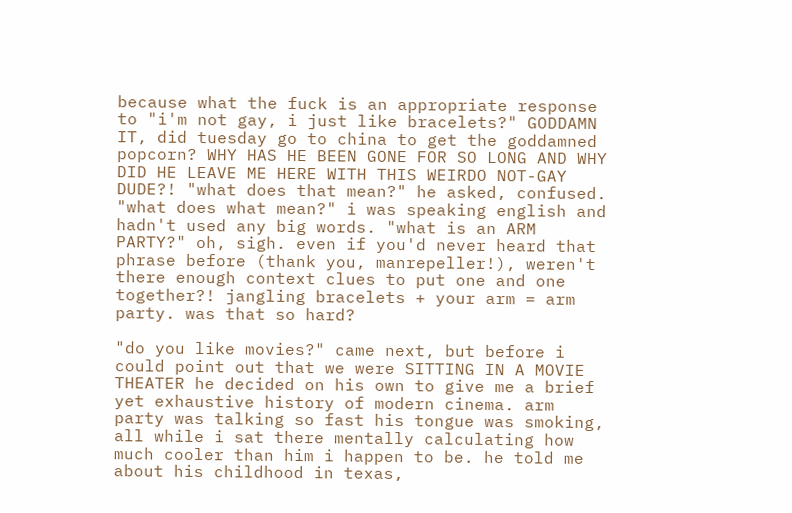because what the fuck is an appropriate response to "i'm not gay, i just like bracelets?" GODDAMN IT, did tuesday go to china to get the goddamned popcorn? WHY HAS HE BEEN GONE FOR SO LONG AND WHY DID HE LEAVE ME HERE WITH THIS WEIRDO NOT-GAY DUDE?! "what does that mean?" he asked, confused. "what does what mean?" i was speaking english and hadn't used any big words. "what is an ARM PARTY?" oh, sigh. even if you'd never heard that phrase before (thank you, manrepeller!), weren't there enough context clues to put one and one together?! jangling bracelets + your arm = arm party. was that so hard?

"do you like movies?" came next, but before i could point out that we were SITTING IN A MOVIE THEATER he decided on his own to give me a brief yet exhaustive history of modern cinema. arm party was talking so fast his tongue was smoking, all while i sat there mentally calculating how much cooler than him i happen to be. he told me about his childhood in texas,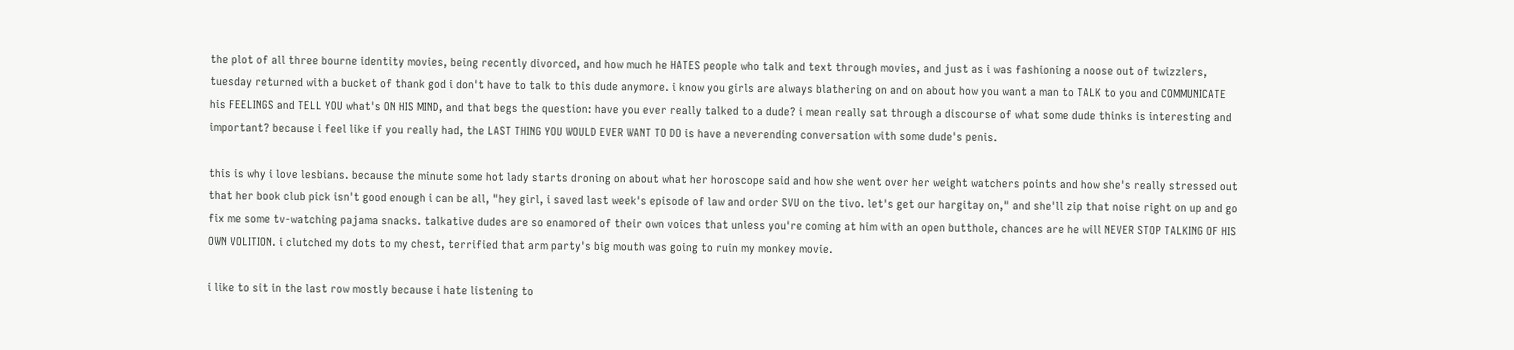the plot of all three bourne identity movies, being recently divorced, and how much he HATES people who talk and text through movies, and just as i was fashioning a noose out of twizzlers, tuesday returned with a bucket of thank god i don't have to talk to this dude anymore. i know you girls are always blathering on and on about how you want a man to TALK to you and COMMUNICATE his FEELINGS and TELL YOU what's ON HIS MIND, and that begs the question: have you ever really talked to a dude? i mean really sat through a discourse of what some dude thinks is interesting and important? because i feel like if you really had, the LAST THING YOU WOULD EVER WANT TO DO is have a neverending conversation with some dude's penis.

this is why i love lesbians. because the minute some hot lady starts droning on about what her horoscope said and how she went over her weight watchers points and how she's really stressed out that her book club pick isn't good enough i can be all, "hey girl, i saved last week's episode of law and order SVU on the tivo. let's get our hargitay on," and she'll zip that noise right on up and go fix me some tv-watching pajama snacks. talkative dudes are so enamored of their own voices that unless you're coming at him with an open butthole, chances are he will NEVER STOP TALKING OF HIS OWN VOLITION. i clutched my dots to my chest, terrified that arm party's big mouth was going to ruin my monkey movie.

i like to sit in the last row mostly because i hate listening to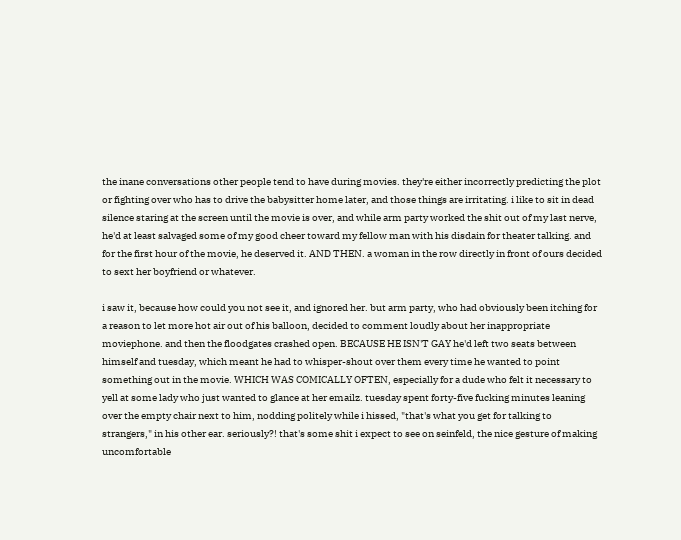the inane conversations other people tend to have during movies. they're either incorrectly predicting the plot or fighting over who has to drive the babysitter home later, and those things are irritating. i like to sit in dead silence staring at the screen until the movie is over, and while arm party worked the shit out of my last nerve, he'd at least salvaged some of my good cheer toward my fellow man with his disdain for theater talking. and for the first hour of the movie, he deserved it. AND THEN. a woman in the row directly in front of ours decided to sext her boyfriend or whatever.

i saw it, because how could you not see it, and ignored her. but arm party, who had obviously been itching for a reason to let more hot air out of his balloon, decided to comment loudly about her inappropriate moviephone. and then the floodgates crashed open. BECAUSE HE ISN'T GAY he'd left two seats between himself and tuesday, which meant he had to whisper-shout over them every time he wanted to point something out in the movie. WHICH WAS COMICALLY OFTEN, especially for a dude who felt it necessary to yell at some lady who just wanted to glance at her emailz. tuesday spent forty-five fucking minutes leaning over the empty chair next to him, nodding politely while i hissed, "that's what you get for talking to strangers," in his other ear. seriously?! that's some shit i expect to see on seinfeld, the nice gesture of making uncomfortable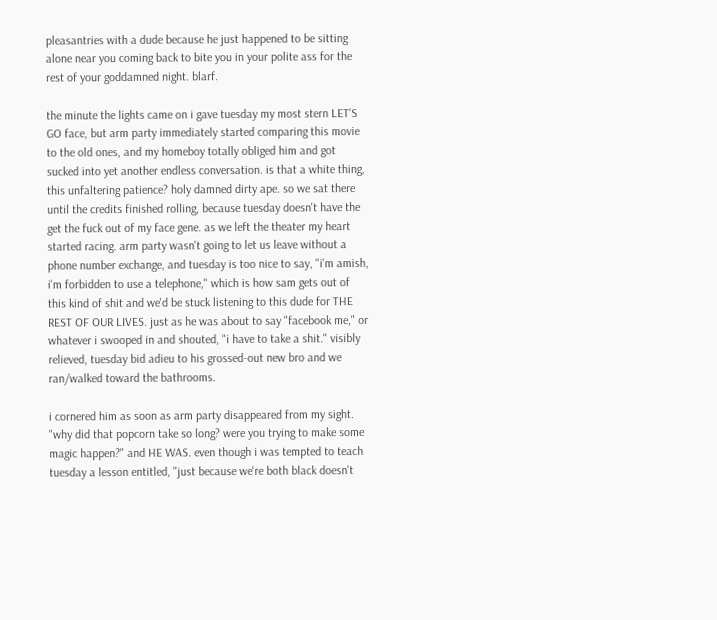pleasantries with a dude because he just happened to be sitting alone near you coming back to bite you in your polite ass for the rest of your goddamned night. blarf.

the minute the lights came on i gave tuesday my most stern LET'S GO face, but arm party immediately started comparing this movie to the old ones, and my homeboy totally obliged him and got sucked into yet another endless conversation. is that a white thing, this unfaltering patience? holy damned dirty ape. so we sat there until the credits finished rolling, because tuesday doesn't have the get the fuck out of my face gene. as we left the theater my heart started racing. arm party wasn't going to let us leave without a phone number exchange, and tuesday is too nice to say, "i'm amish, i'm forbidden to use a telephone," which is how sam gets out of this kind of shit and we'd be stuck listening to this dude for THE REST OF OUR LIVES. just as he was about to say "facebook me," or whatever i swooped in and shouted, "i have to take a shit." visibly relieved, tuesday bid adieu to his grossed-out new bro and we ran/walked toward the bathrooms.

i cornered him as soon as arm party disappeared from my sight. "why did that popcorn take so long? were you trying to make some magic happen?" and HE WAS. even though i was tempted to teach tuesday a lesson entitled, "just because we're both black doesn't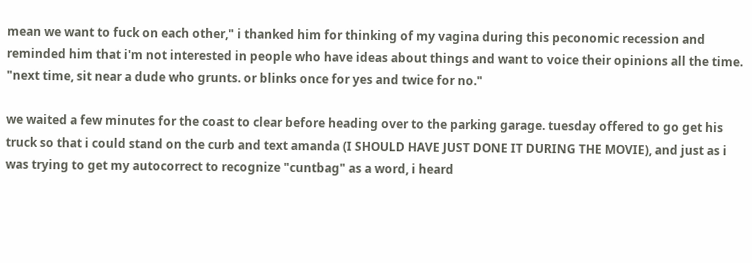mean we want to fuck on each other," i thanked him for thinking of my vagina during this peconomic recession and reminded him that i'm not interested in people who have ideas about things and want to voice their opinions all the time. "next time, sit near a dude who grunts. or blinks once for yes and twice for no."

we waited a few minutes for the coast to clear before heading over to the parking garage. tuesday offered to go get his truck so that i could stand on the curb and text amanda (I SHOULD HAVE JUST DONE IT DURING THE MOVIE), and just as i was trying to get my autocorrect to recognize "cuntbag" as a word, i heard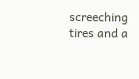screeching tires and a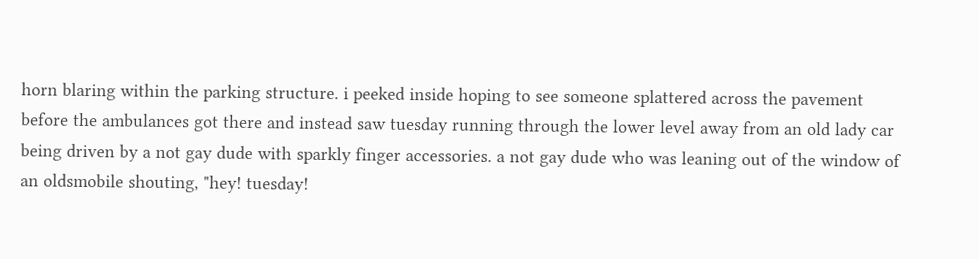horn blaring within the parking structure. i peeked inside hoping to see someone splattered across the pavement before the ambulances got there and instead saw tuesday running through the lower level away from an old lady car being driven by a not gay dude with sparkly finger accessories. a not gay dude who was leaning out of the window of an oldsmobile shouting, "hey! tuesday!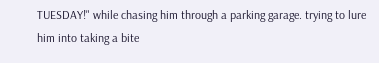TUESDAY!" while chasing him through a parking garage. trying to lure him into taking a bite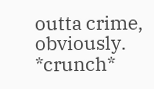outta crime, obviously. *crunch*